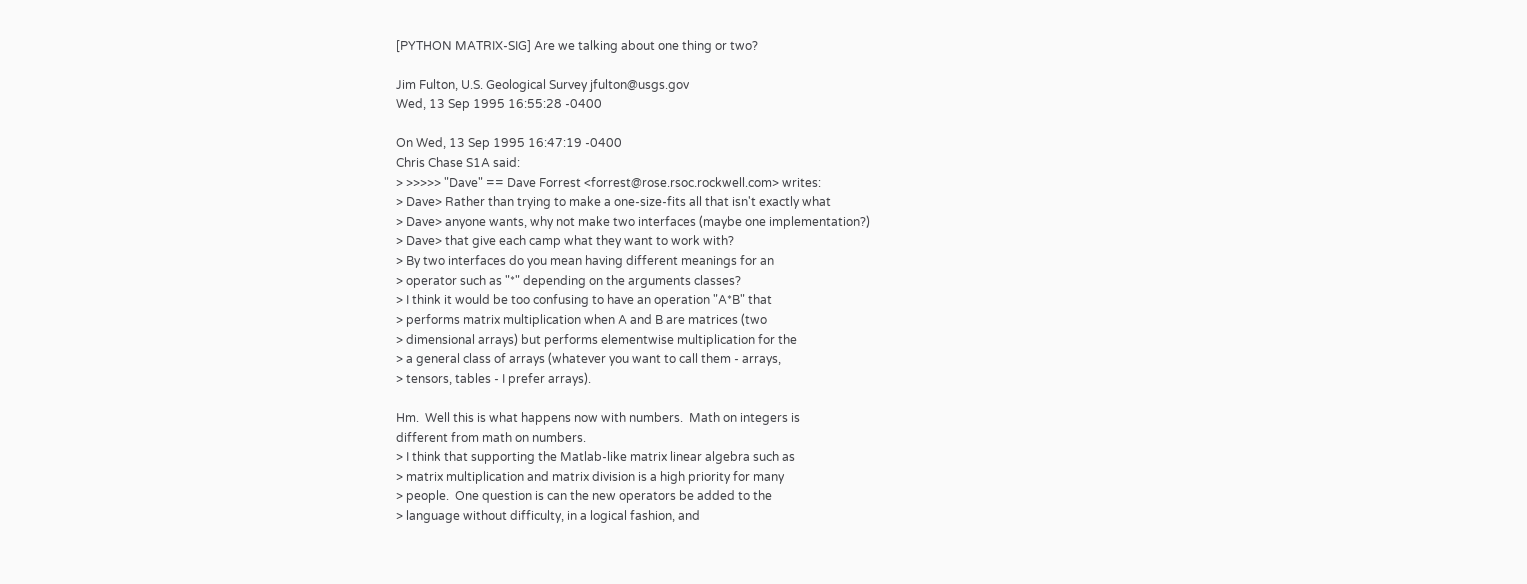[PYTHON MATRIX-SIG] Are we talking about one thing or two?

Jim Fulton, U.S. Geological Survey jfulton@usgs.gov
Wed, 13 Sep 1995 16:55:28 -0400

On Wed, 13 Sep 1995 16:47:19 -0400
Chris Chase S1A said:
> >>>>> "Dave" == Dave Forrest <forrest@rose.rsoc.rockwell.com> writes:
> Dave> Rather than trying to make a one-size-fits all that isn't exactly what
> Dave> anyone wants, why not make two interfaces (maybe one implementation?)
> Dave> that give each camp what they want to work with?
> By two interfaces do you mean having different meanings for an
> operator such as "*" depending on the arguments classes?
> I think it would be too confusing to have an operation "A*B" that
> performs matrix multiplication when A and B are matrices (two
> dimensional arrays) but performs elementwise multiplication for the
> a general class of arrays (whatever you want to call them - arrays,
> tensors, tables - I prefer arrays).

Hm.  Well this is what happens now with numbers.  Math on integers is
different from math on numbers.
> I think that supporting the Matlab-like matrix linear algebra such as
> matrix multiplication and matrix division is a high priority for many
> people.  One question is can the new operators be added to the
> language without difficulty, in a logical fashion, and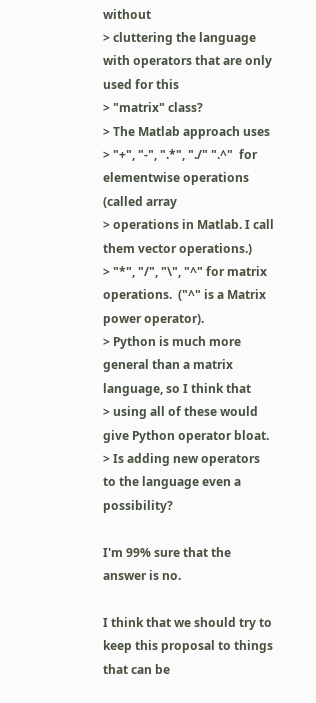without
> cluttering the language with operators that are only used for this
> "matrix" class?
> The Matlab approach uses
> "+", "-", ".*", "./" ".^"  for elementwise operations (called array
> operations in Matlab. I call them vector operations.)
> "*", "/", "\", "^" for matrix operations.  ("^" is a Matrix power operator).
> Python is much more general than a matrix language, so I think that
> using all of these would give Python operator bloat.
> Is adding new operators to the language even a possibility?

I'm 99% sure that the answer is no.

I think that we should try to keep this proposal to things that can be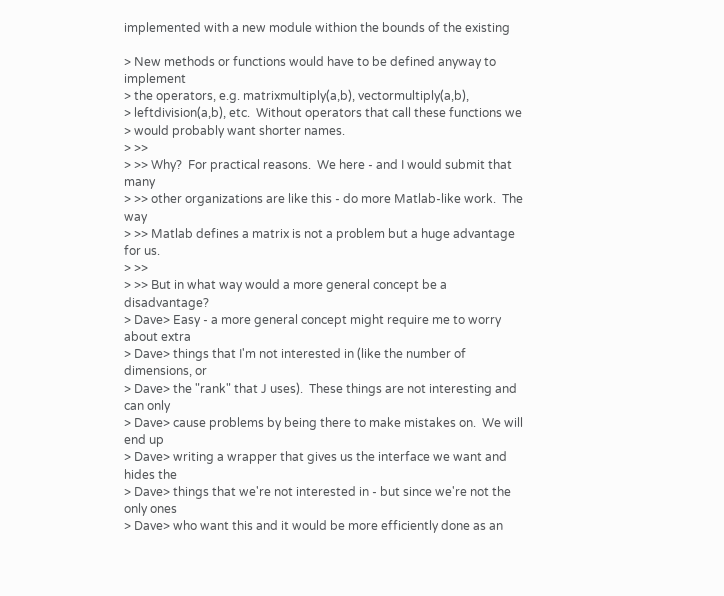implemented with a new module withion the bounds of the existing

> New methods or functions would have to be defined anyway to implement
> the operators, e.g. matrixmultiply(a,b), vectormultiply(a,b),
> leftdivision(a,b), etc.  Without operators that call these functions we
> would probably want shorter names.
> >>
> >> Why?  For practical reasons.  We here - and I would submit that many
> >> other organizations are like this - do more Matlab-like work.  The way
> >> Matlab defines a matrix is not a problem but a huge advantage for us.
> >>
> >> But in what way would a more general concept be a disadvantage?
> Dave> Easy - a more general concept might require me to worry about extra
> Dave> things that I'm not interested in (like the number of dimensions, or
> Dave> the "rank" that J uses).  These things are not interesting and can only
> Dave> cause problems by being there to make mistakes on.  We will end up
> Dave> writing a wrapper that gives us the interface we want and hides the
> Dave> things that we're not interested in - but since we're not the only ones
> Dave> who want this and it would be more efficiently done as an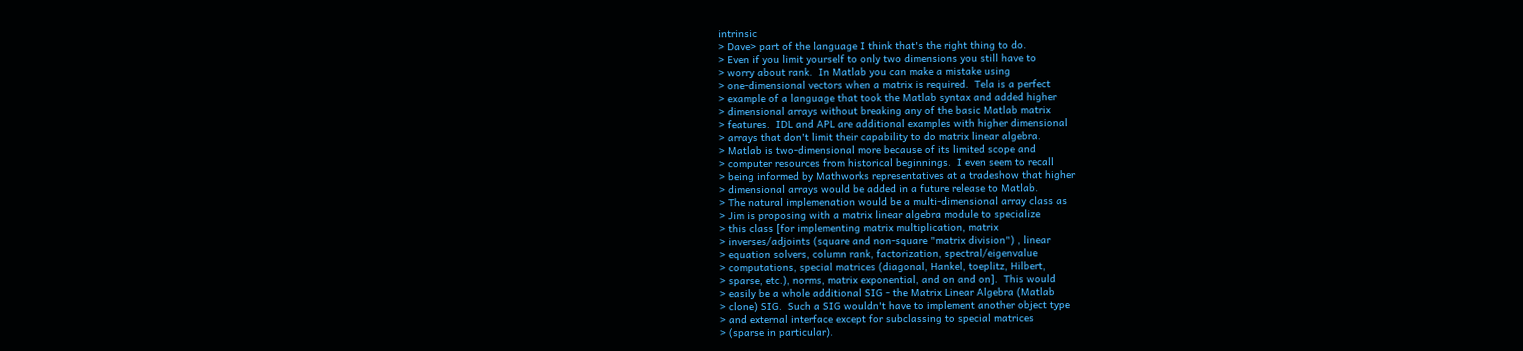intrinsic
> Dave> part of the language I think that's the right thing to do.
> Even if you limit yourself to only two dimensions you still have to
> worry about rank.  In Matlab you can make a mistake using
> one-dimensional vectors when a matrix is required.  Tela is a perfect
> example of a language that took the Matlab syntax and added higher
> dimensional arrays without breaking any of the basic Matlab matrix
> features.  IDL and APL are additional examples with higher dimensional
> arrays that don't limit their capability to do matrix linear algebra.
> Matlab is two-dimensional more because of its limited scope and
> computer resources from historical beginnings.  I even seem to recall
> being informed by Mathworks representatives at a tradeshow that higher
> dimensional arrays would be added in a future release to Matlab.
> The natural implemenation would be a multi-dimensional array class as
> Jim is proposing with a matrix linear algebra module to specialize
> this class [for implementing matrix multiplication, matrix
> inverses/adjoints (square and non-square "matrix division") , linear
> equation solvers, column rank, factorization, spectral/eigenvalue
> computations, special matrices (diagonal, Hankel, toeplitz, Hilbert,
> sparse, etc.), norms, matrix exponential, and on and on].  This would
> easily be a whole additional SIG - the Matrix Linear Algebra (Matlab
> clone) SIG.  Such a SIG wouldn't have to implement another object type
> and external interface except for subclassing to special matrices
> (sparse in particular).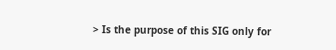> Is the purpose of this SIG only for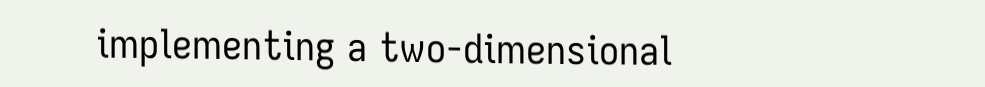implementing a two-dimensional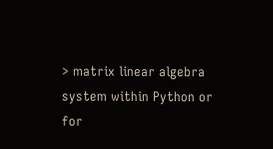> matrix linear algebra system within Python or for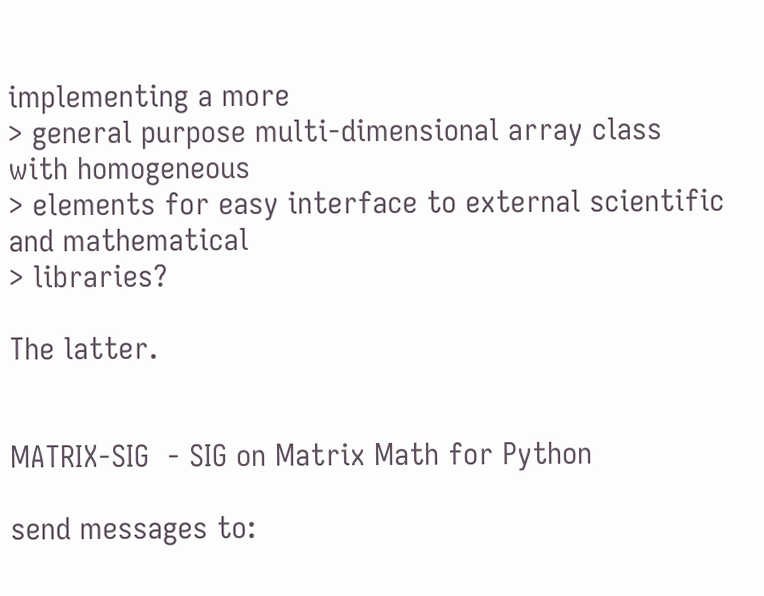implementing a more
> general purpose multi-dimensional array class with homogeneous
> elements for easy interface to external scientific and mathematical
> libraries?

The latter.


MATRIX-SIG  - SIG on Matrix Math for Python

send messages to: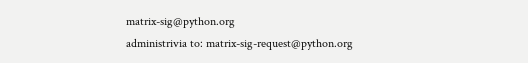matrix-sig@python.org
administrivia to: matrix-sig-request@python.org